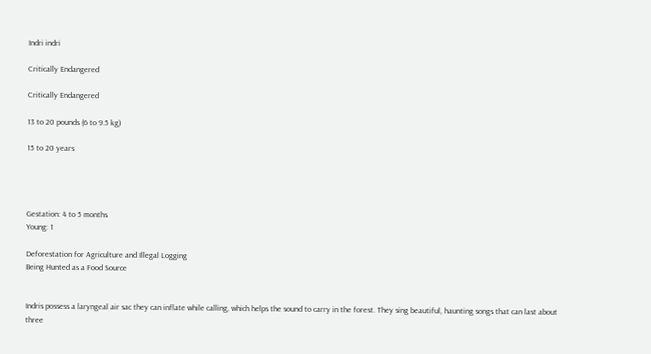Indri indri

Critically Endangered

Critically Endangered

13 to 20 pounds (6 to 9.5 kg)

15 to 20 years




Gestation: 4 to 5 months
Young: 1

Deforestation for Agriculture and Illegal Logging
Being Hunted as a Food Source


Indris possess a laryngeal air sac they can inflate while calling, which helps the sound to carry in the forest. They sing beautiful, haunting songs that can last about three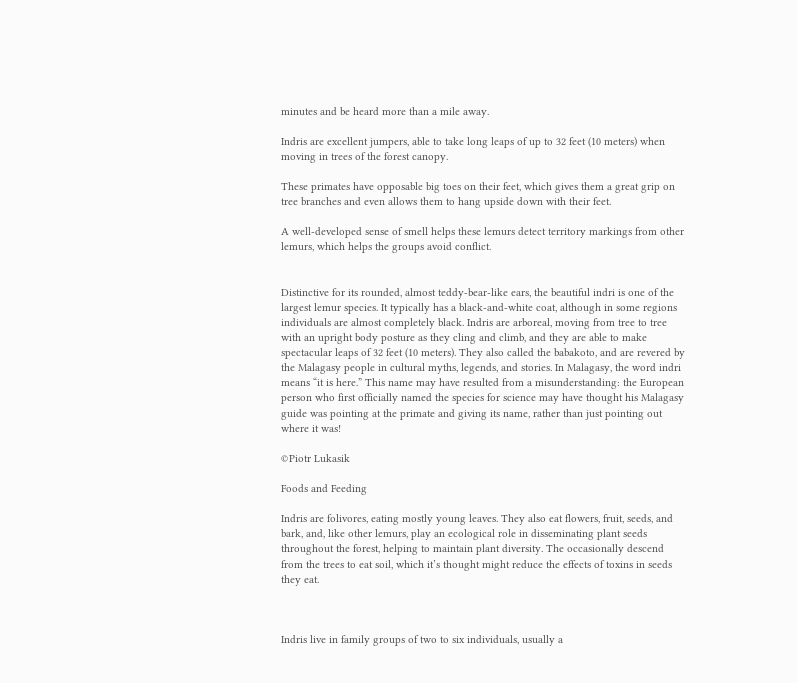minutes and be heard more than a mile away.

Indris are excellent jumpers, able to take long leaps of up to 32 feet (10 meters) when moving in trees of the forest canopy.

These primates have opposable big toes on their feet, which gives them a great grip on tree branches and even allows them to hang upside down with their feet.

A well-developed sense of smell helps these lemurs detect territory markings from other lemurs, which helps the groups avoid conflict.


Distinctive for its rounded, almost teddy-bear-like ears, the beautiful indri is one of the largest lemur species. It typically has a black-and-white coat, although in some regions individuals are almost completely black. Indris are arboreal, moving from tree to tree with an upright body posture as they cling and climb, and they are able to make spectacular leaps of 32 feet (10 meters). They also called the babakoto, and are revered by the Malagasy people in cultural myths, legends, and stories. In Malagasy, the word indri means “it is here.” This name may have resulted from a misunderstanding: the European person who first officially named the species for science may have thought his Malagasy guide was pointing at the primate and giving its name, rather than just pointing out where it was!

©Piotr Lukasik

Foods and Feeding

Indris are folivores, eating mostly young leaves. They also eat flowers, fruit, seeds, and bark, and, like other lemurs, play an ecological role in disseminating plant seeds throughout the forest, helping to maintain plant diversity. The occasionally descend from the trees to eat soil, which it’s thought might reduce the effects of toxins in seeds they eat.



Indris live in family groups of two to six individuals, usually a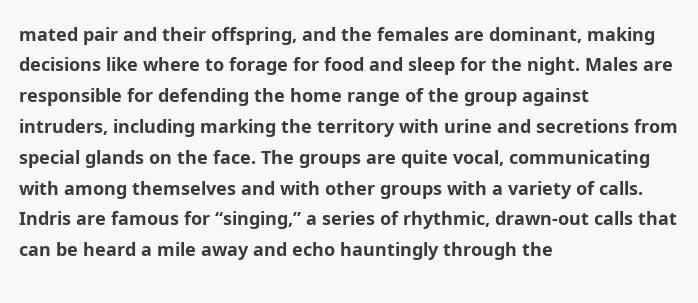mated pair and their offspring, and the females are dominant, making decisions like where to forage for food and sleep for the night. Males are responsible for defending the home range of the group against intruders, including marking the territory with urine and secretions from special glands on the face. The groups are quite vocal, communicating with among themselves and with other groups with a variety of calls. Indris are famous for “singing,” a series of rhythmic, drawn-out calls that can be heard a mile away and echo hauntingly through the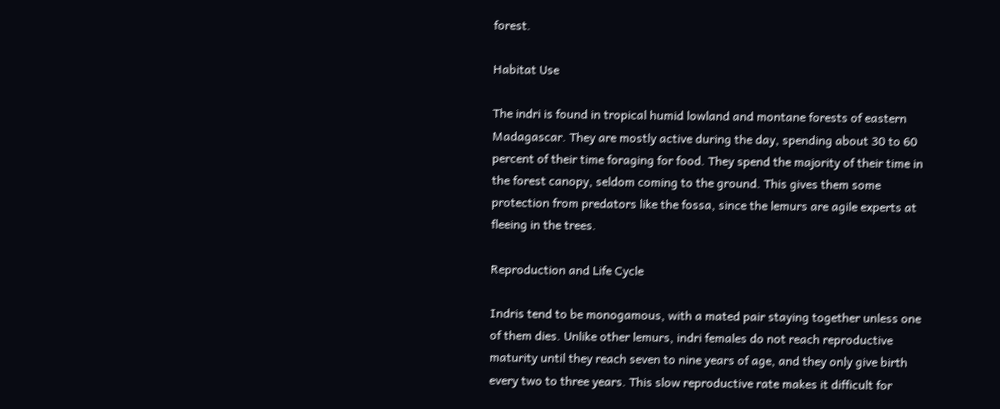forest.

Habitat Use

The indri is found in tropical humid lowland and montane forests of eastern Madagascar. They are mostly active during the day, spending about 30 to 60 percent of their time foraging for food. They spend the majority of their time in the forest canopy, seldom coming to the ground. This gives them some protection from predators like the fossa, since the lemurs are agile experts at fleeing in the trees.

Reproduction and Life Cycle

Indris tend to be monogamous, with a mated pair staying together unless one of them dies. Unlike other lemurs, indri females do not reach reproductive maturity until they reach seven to nine years of age, and they only give birth every two to three years. This slow reproductive rate makes it difficult for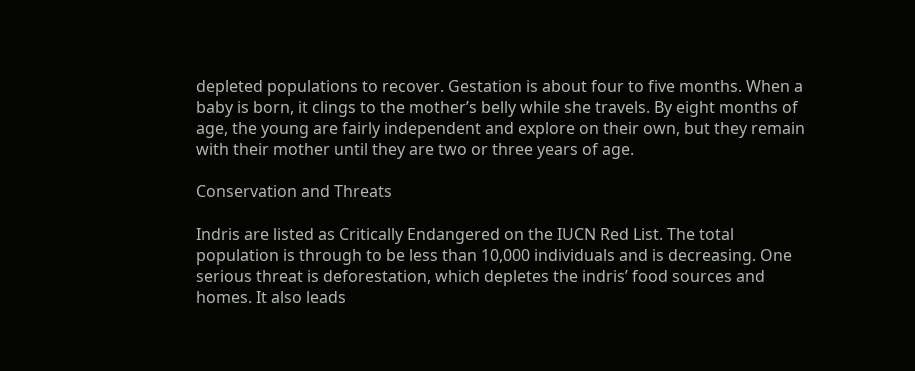depleted populations to recover. Gestation is about four to five months. When a baby is born, it clings to the mother’s belly while she travels. By eight months of age, the young are fairly independent and explore on their own, but they remain with their mother until they are two or three years of age.

Conservation and Threats

Indris are listed as Critically Endangered on the IUCN Red List. The total population is through to be less than 10,000 individuals and is decreasing. One serious threat is deforestation, which depletes the indris’ food sources and homes. It also leads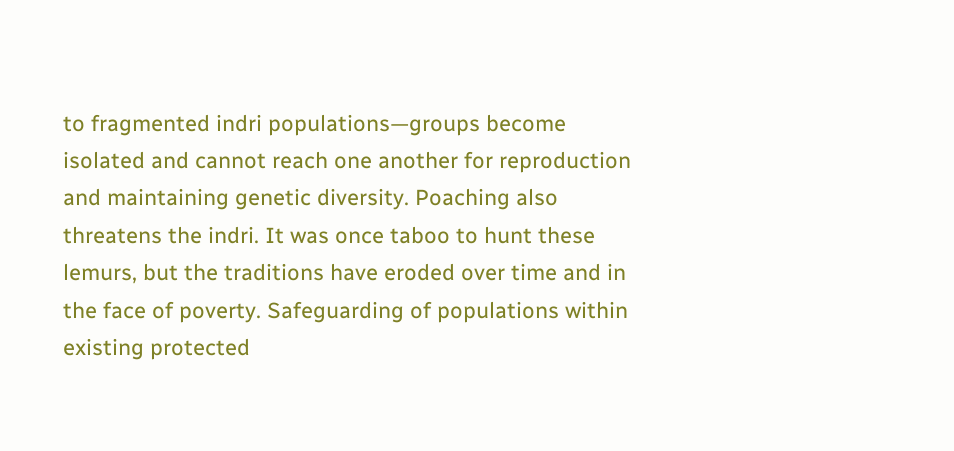to fragmented indri populations—groups become isolated and cannot reach one another for reproduction and maintaining genetic diversity. Poaching also threatens the indri. It was once taboo to hunt these lemurs, but the traditions have eroded over time and in the face of poverty. Safeguarding of populations within existing protected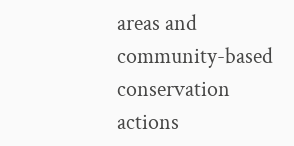areas and community-based conservation actions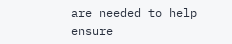are needed to help ensure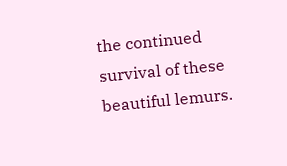the continued survival of these beautiful lemurs.